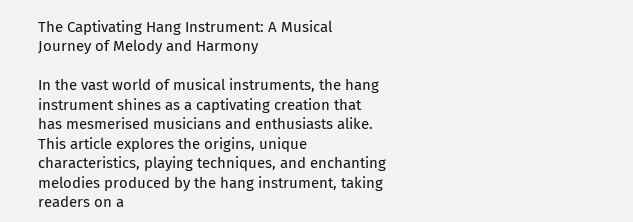The Captivating Hang Instrument: A Musical Journey of Melody and Harmony

In the vast world of musical instruments, the hang instrument shines as a captivating creation that has mesmerised musicians and enthusiasts alike. This article explores the origins, unique characteristics, playing techniques, and enchanting melodies produced by the hang instrument, taking readers on a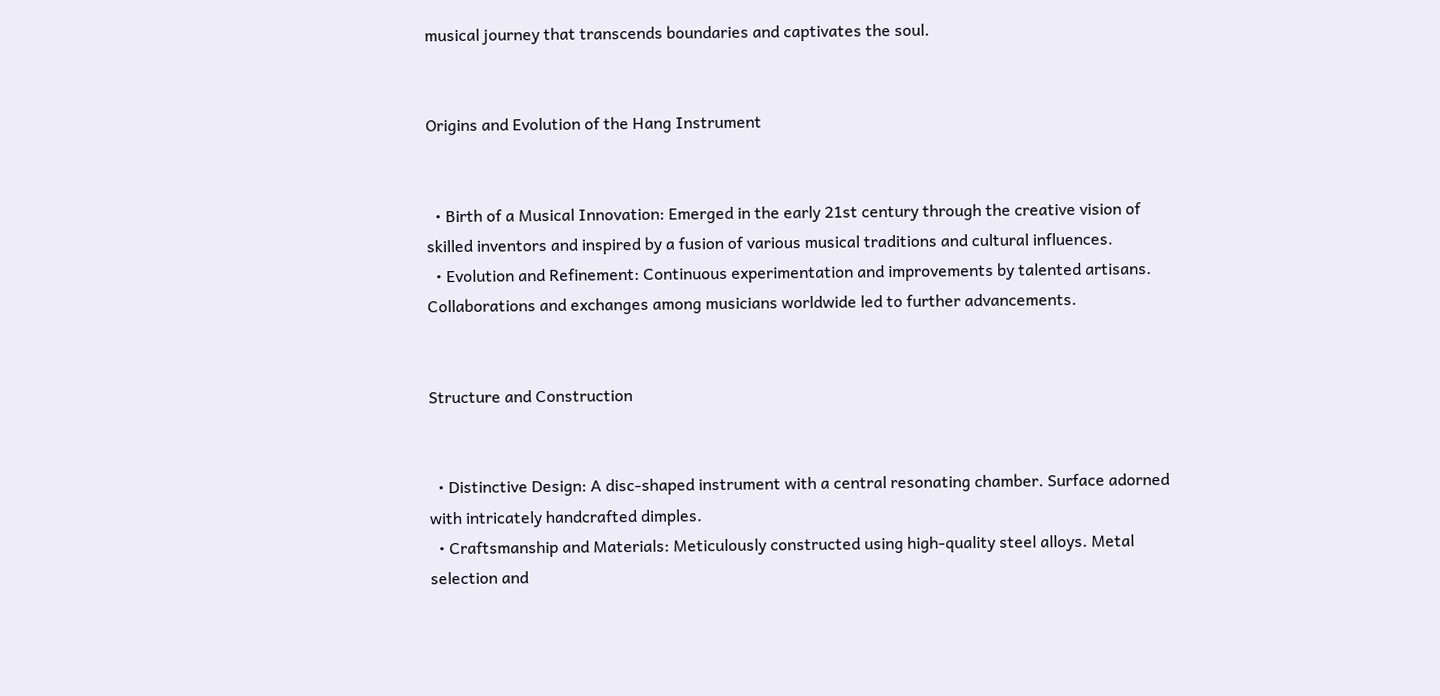musical journey that transcends boundaries and captivates the soul.


Origins and Evolution of the Hang Instrument


  • Birth of a Musical Innovation: Emerged in the early 21st century through the creative vision of skilled inventors and inspired by a fusion of various musical traditions and cultural influences.
  • Evolution and Refinement: Continuous experimentation and improvements by talented artisans. Collaborations and exchanges among musicians worldwide led to further advancements.


Structure and Construction


  • Distinctive Design: A disc-shaped instrument with a central resonating chamber. Surface adorned with intricately handcrafted dimples.
  • Craftsmanship and Materials: Meticulously constructed using high-quality steel alloys. Metal selection and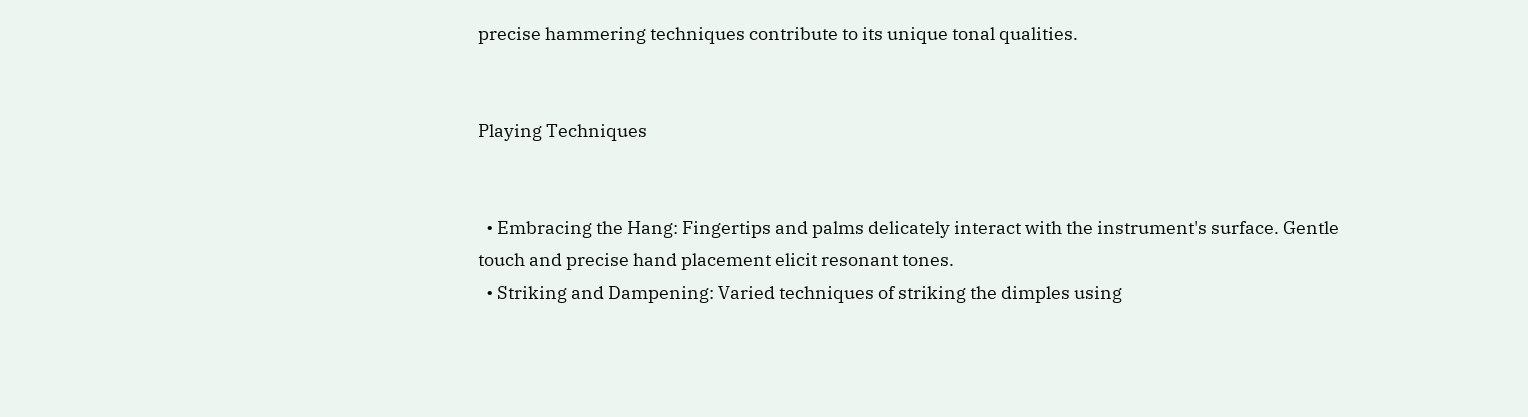precise hammering techniques contribute to its unique tonal qualities.


Playing Techniques


  • Embracing the Hang: Fingertips and palms delicately interact with the instrument's surface. Gentle touch and precise hand placement elicit resonant tones.
  • Striking and Dampening: Varied techniques of striking the dimples using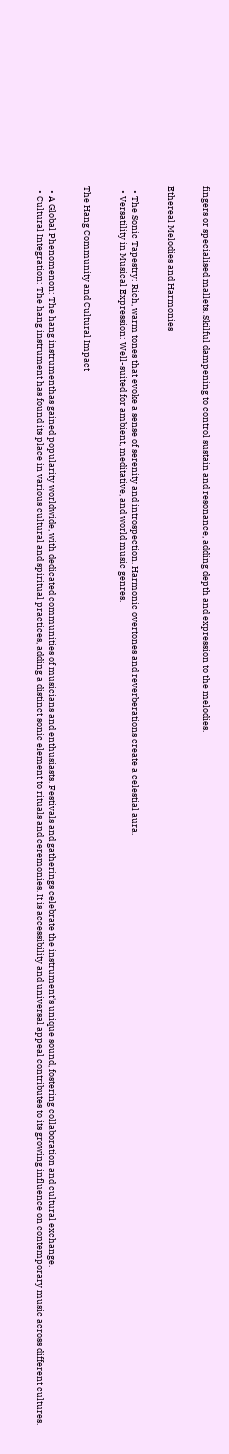fingers or specialised mallets. Skilful dampening to control sustain and resonance, adding depth and expression to the melodies.


Ethereal Melodies and Harmonies


  • The Sonic Tapestry: Rich, warm tones that evoke a sense of serenity and introspection. Harmonic overtones and reverberations create a celestial aura.
  • Versatility in Musical Expression: Well-suited for ambient, meditative, and world music genres.


The Hang Community and Cultural Impact


  • A Global Phenomenon: The hang instrumenthas gained popularity worldwide, with dedicated communities of musicians and enthusiasts. Festivals and gatherings celebrate the instrument's unique sound, fostering collaboration and cultural exchange.
  • Cultural Integration: The hang instrument has found its place in various cultural and spiritual practices, adding a distinct sonic element to rituals and ceremonies. It is accessibility and universal appeal contributes to its growing influence on contemporary music across different cultures.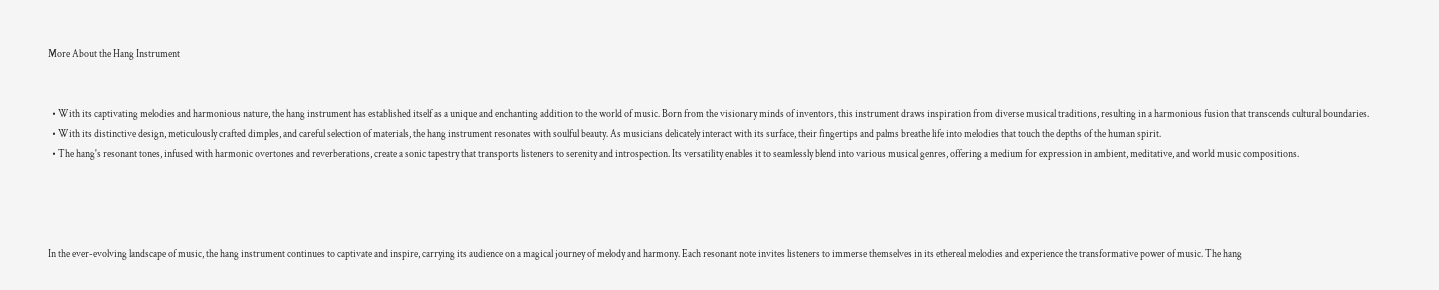More About the Hang Instrument


  • With its captivating melodies and harmonious nature, the hang instrument has established itself as a unique and enchanting addition to the world of music. Born from the visionary minds of inventors, this instrument draws inspiration from diverse musical traditions, resulting in a harmonious fusion that transcends cultural boundaries.
  • With its distinctive design, meticulously crafted dimples, and careful selection of materials, the hang instrument resonates with soulful beauty. As musicians delicately interact with its surface, their fingertips and palms breathe life into melodies that touch the depths of the human spirit.
  • The hang's resonant tones, infused with harmonic overtones and reverberations, create a sonic tapestry that transports listeners to serenity and introspection. Its versatility enables it to seamlessly blend into various musical genres, offering a medium for expression in ambient, meditative, and world music compositions.




In the ever-evolving landscape of music, the hang instrument continues to captivate and inspire, carrying its audience on a magical journey of melody and harmony. Each resonant note invites listeners to immerse themselves in its ethereal melodies and experience the transformative power of music. The hang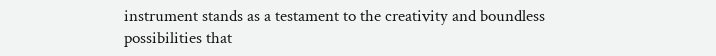instrument stands as a testament to the creativity and boundless possibilities that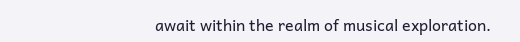await within the realm of musical exploration.